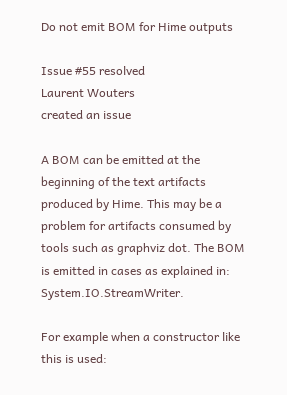Do not emit BOM for Hime outputs

Issue #55 resolved
Laurent Wouters
created an issue

A BOM can be emitted at the beginning of the text artifacts produced by Hime. This may be a problem for artifacts consumed by tools such as graphviz dot. The BOM is emitted in cases as explained in: System.IO.StreamWriter.

For example when a constructor like this is used: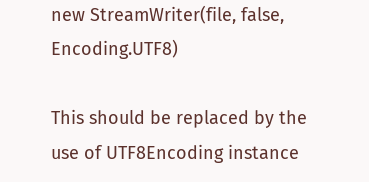new StreamWriter(file, false, Encoding.UTF8)

This should be replaced by the use of UTF8Encoding instance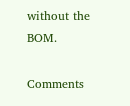without the BOM.

Comments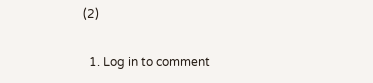(2)

  1. Log in to comment